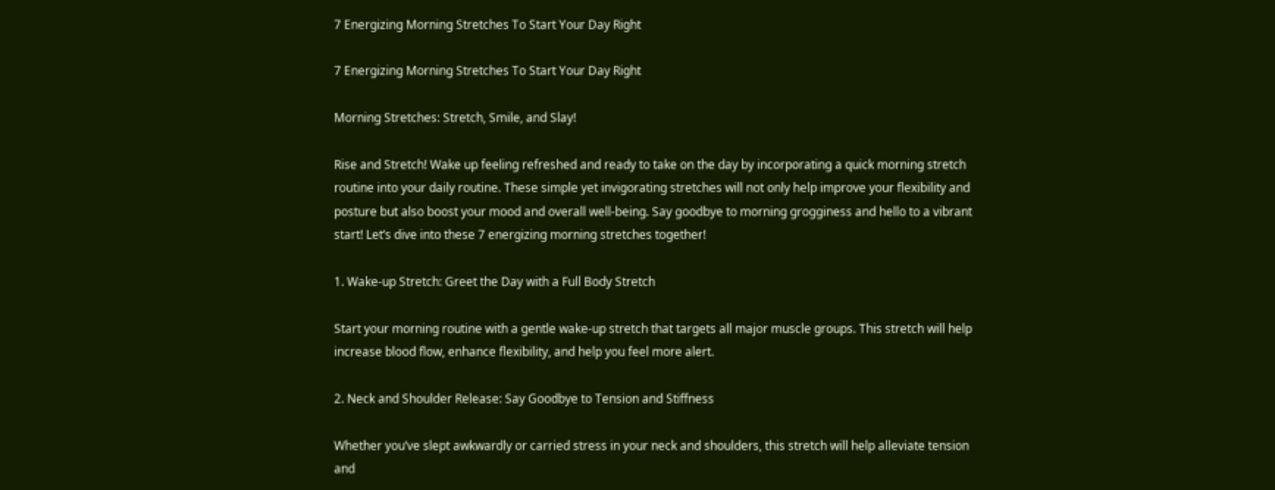7 Energizing Morning Stretches To Start Your Day Right

7 Energizing Morning Stretches To Start Your Day Right

Morning Stretches: Stretch, Smile, and Slay!

Rise and Stretch! Wake up feeling refreshed and ready to take on the day by incorporating a quick morning stretch routine into your daily routine. These simple yet invigorating stretches will not only help improve your flexibility and posture but also boost your mood and overall well-being. Say goodbye to morning grogginess and hello to a vibrant start! Let’s dive into these 7 energizing morning stretches together!

1. Wake-up Stretch: Greet the Day with a Full Body Stretch

Start your morning routine with a gentle wake-up stretch that targets all major muscle groups. This stretch will help increase blood flow, enhance flexibility, and help you feel more alert.

2. Neck and Shoulder Release: Say Goodbye to Tension and Stiffness

Whether you’ve slept awkwardly or carried stress in your neck and shoulders, this stretch will help alleviate tension and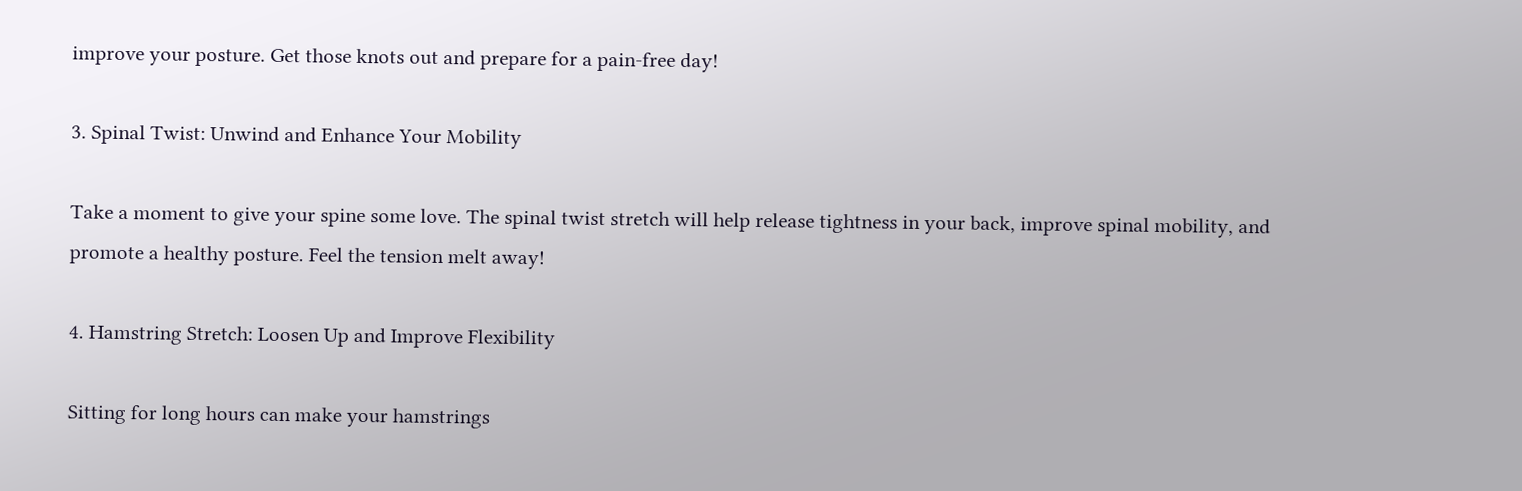improve your posture. Get those knots out and prepare for a pain-free day!

3. Spinal Twist: Unwind and Enhance Your Mobility

Take a moment to give your spine some love. The spinal twist stretch will help release tightness in your back, improve spinal mobility, and promote a healthy posture. Feel the tension melt away!

4. Hamstring Stretch: Loosen Up and Improve Flexibility

Sitting for long hours can make your hamstrings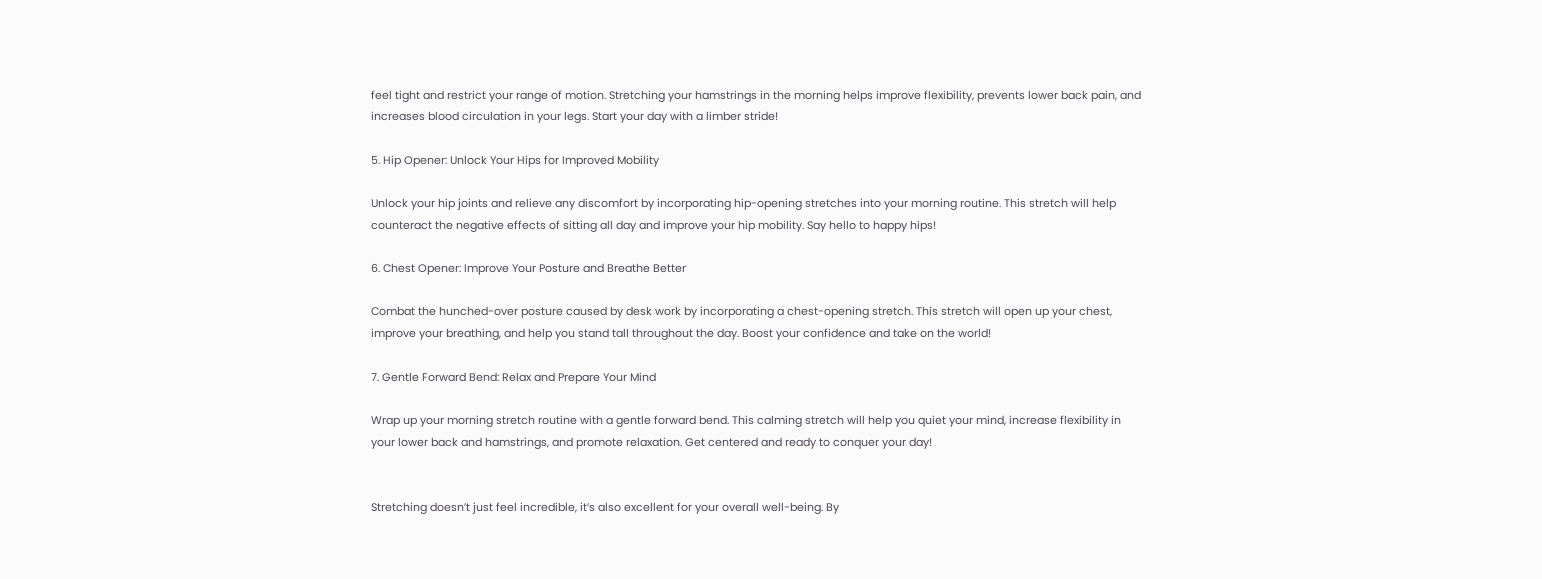feel tight and restrict your range of motion. Stretching your hamstrings in the morning helps improve flexibility, prevents lower back pain, and increases blood circulation in your legs. Start your day with a limber stride!

5. Hip Opener: Unlock Your Hips for Improved Mobility

Unlock your hip joints and relieve any discomfort by incorporating hip-opening stretches into your morning routine. This stretch will help counteract the negative effects of sitting all day and improve your hip mobility. Say hello to happy hips!

6. Chest Opener: Improve Your Posture and Breathe Better

Combat the hunched-over posture caused by desk work by incorporating a chest-opening stretch. This stretch will open up your chest, improve your breathing, and help you stand tall throughout the day. Boost your confidence and take on the world!

7. Gentle Forward Bend: Relax and Prepare Your Mind

Wrap up your morning stretch routine with a gentle forward bend. This calming stretch will help you quiet your mind, increase flexibility in your lower back and hamstrings, and promote relaxation. Get centered and ready to conquer your day!


Stretching doesn’t just feel incredible, it’s also excellent for your overall well-being. By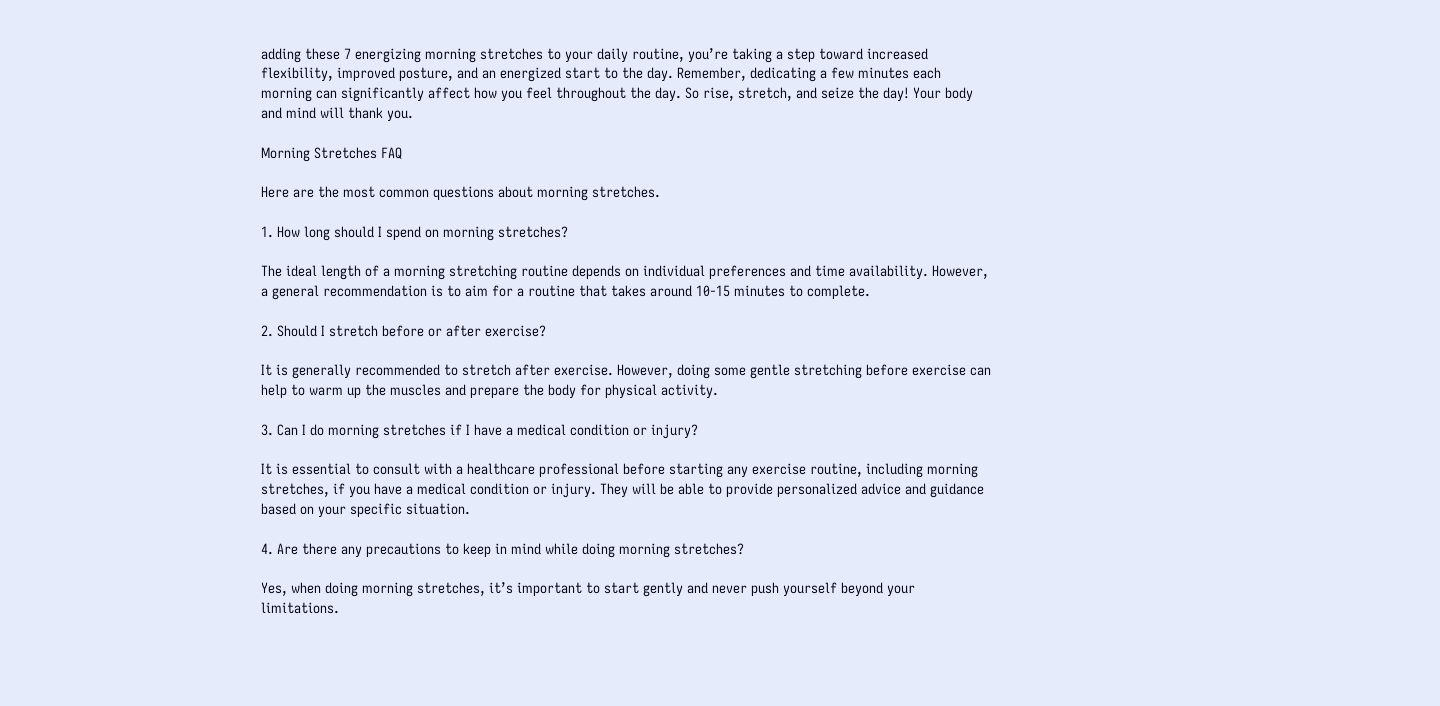adding these 7 energizing morning stretches to your daily routine, you’re taking a step toward increased flexibility, improved posture, and an energized start to the day. Remember, dedicating a few minutes each morning can significantly affect how you feel throughout the day. So rise, stretch, and seize the day! Your body and mind will thank you.

Morning Stretches FAQ

Here are the most common questions about morning stretches.

1. How long should I spend on morning stretches?

The ideal length of a morning stretching routine depends on individual preferences and time availability. However, a general recommendation is to aim for a routine that takes around 10-15 minutes to complete.

2. Should I stretch before or after exercise?

It is generally recommended to stretch after exercise. However, doing some gentle stretching before exercise can help to warm up the muscles and prepare the body for physical activity.

3. Can I do morning stretches if I have a medical condition or injury?

It is essential to consult with a healthcare professional before starting any exercise routine, including morning stretches, if you have a medical condition or injury. They will be able to provide personalized advice and guidance based on your specific situation.

4. Are there any precautions to keep in mind while doing morning stretches?

Yes, when doing morning stretches, it’s important to start gently and never push yourself beyond your limitations.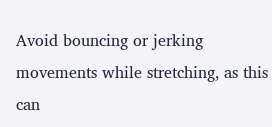Avoid bouncing or jerking movements while stretching, as this can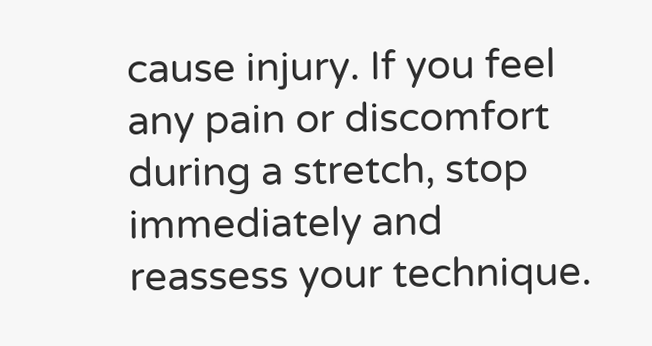cause injury. If you feel any pain or discomfort during a stretch, stop immediately and reassess your technique.